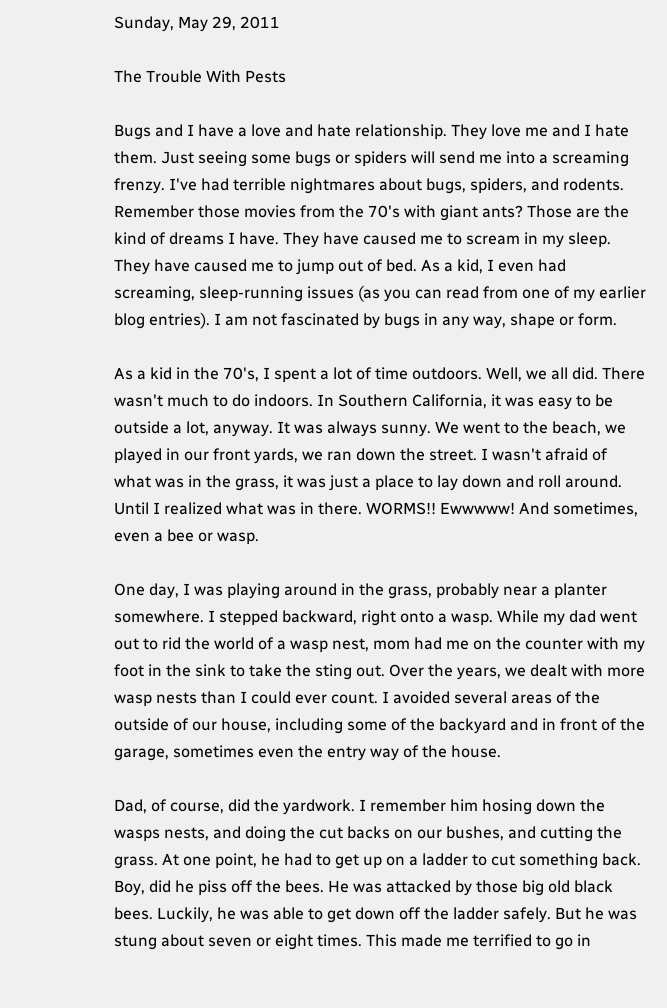Sunday, May 29, 2011

The Trouble With Pests

Bugs and I have a love and hate relationship. They love me and I hate them. Just seeing some bugs or spiders will send me into a screaming frenzy. I've had terrible nightmares about bugs, spiders, and rodents. Remember those movies from the 70's with giant ants? Those are the kind of dreams I have. They have caused me to scream in my sleep. They have caused me to jump out of bed. As a kid, I even had screaming, sleep-running issues (as you can read from one of my earlier blog entries). I am not fascinated by bugs in any way, shape or form.

As a kid in the 70's, I spent a lot of time outdoors. Well, we all did. There wasn't much to do indoors. In Southern California, it was easy to be outside a lot, anyway. It was always sunny. We went to the beach, we played in our front yards, we ran down the street. I wasn't afraid of what was in the grass, it was just a place to lay down and roll around. Until I realized what was in there. WORMS!! Ewwwww! And sometimes, even a bee or wasp.

One day, I was playing around in the grass, probably near a planter somewhere. I stepped backward, right onto a wasp. While my dad went out to rid the world of a wasp nest, mom had me on the counter with my foot in the sink to take the sting out. Over the years, we dealt with more wasp nests than I could ever count. I avoided several areas of the outside of our house, including some of the backyard and in front of the garage, sometimes even the entry way of the house.

Dad, of course, did the yardwork. I remember him hosing down the wasps nests, and doing the cut backs on our bushes, and cutting the grass. At one point, he had to get up on a ladder to cut something back. Boy, did he piss off the bees. He was attacked by those big old black bees. Luckily, he was able to get down off the ladder safely. But he was stung about seven or eight times. This made me terrified to go in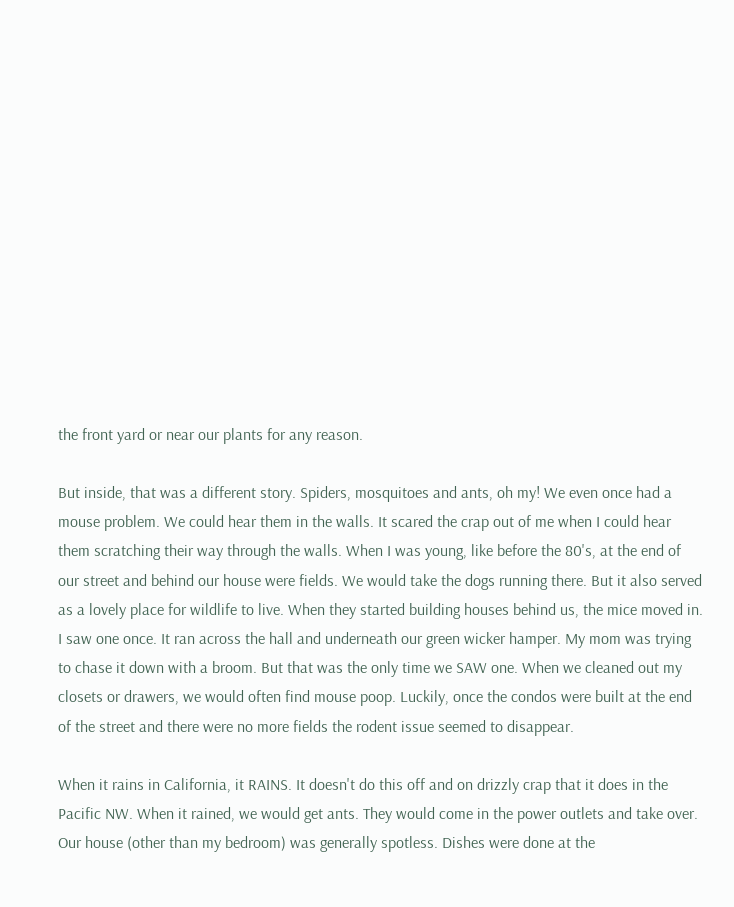the front yard or near our plants for any reason.

But inside, that was a different story. Spiders, mosquitoes and ants, oh my! We even once had a mouse problem. We could hear them in the walls. It scared the crap out of me when I could hear them scratching their way through the walls. When I was young, like before the 80's, at the end of our street and behind our house were fields. We would take the dogs running there. But it also served as a lovely place for wildlife to live. When they started building houses behind us, the mice moved in. I saw one once. It ran across the hall and underneath our green wicker hamper. My mom was trying to chase it down with a broom. But that was the only time we SAW one. When we cleaned out my closets or drawers, we would often find mouse poop. Luckily, once the condos were built at the end of the street and there were no more fields the rodent issue seemed to disappear.

When it rains in California, it RAINS. It doesn't do this off and on drizzly crap that it does in the Pacific NW. When it rained, we would get ants. They would come in the power outlets and take over. Our house (other than my bedroom) was generally spotless. Dishes were done at the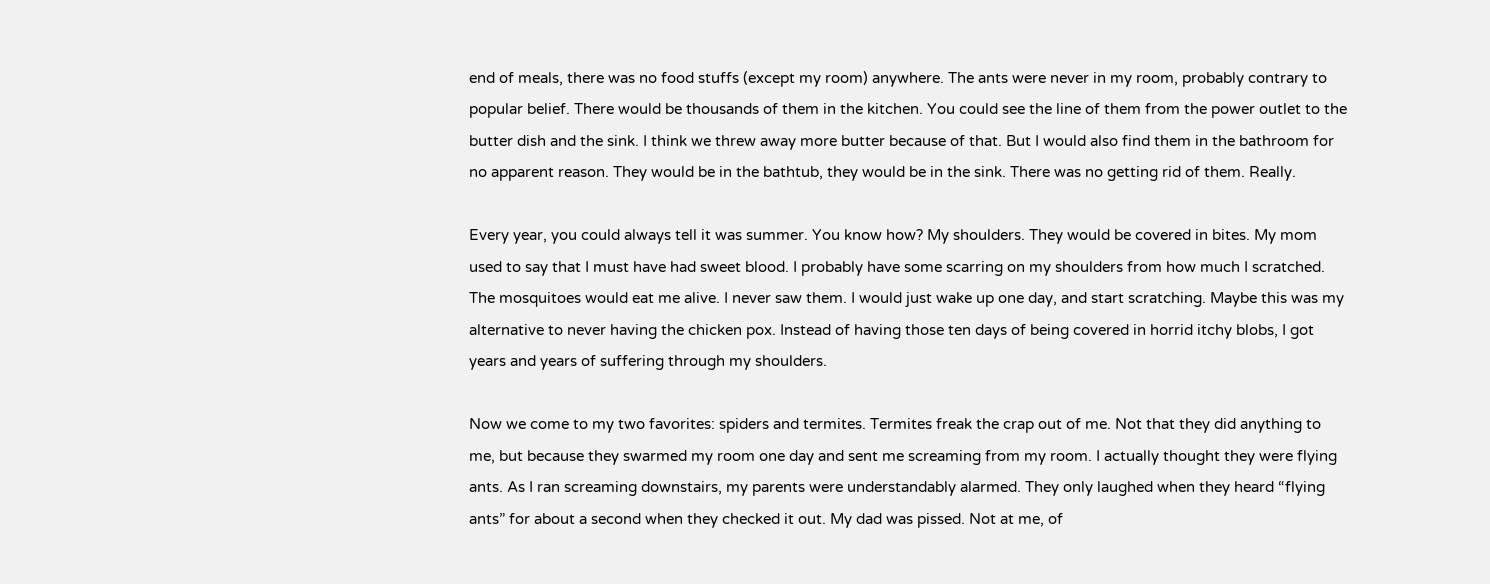end of meals, there was no food stuffs (except my room) anywhere. The ants were never in my room, probably contrary to popular belief. There would be thousands of them in the kitchen. You could see the line of them from the power outlet to the butter dish and the sink. I think we threw away more butter because of that. But I would also find them in the bathroom for no apparent reason. They would be in the bathtub, they would be in the sink. There was no getting rid of them. Really.

Every year, you could always tell it was summer. You know how? My shoulders. They would be covered in bites. My mom used to say that I must have had sweet blood. I probably have some scarring on my shoulders from how much I scratched. The mosquitoes would eat me alive. I never saw them. I would just wake up one day, and start scratching. Maybe this was my alternative to never having the chicken pox. Instead of having those ten days of being covered in horrid itchy blobs, I got years and years of suffering through my shoulders.

Now we come to my two favorites: spiders and termites. Termites freak the crap out of me. Not that they did anything to me, but because they swarmed my room one day and sent me screaming from my room. I actually thought they were flying ants. As I ran screaming downstairs, my parents were understandably alarmed. They only laughed when they heard “flying ants” for about a second when they checked it out. My dad was pissed. Not at me, of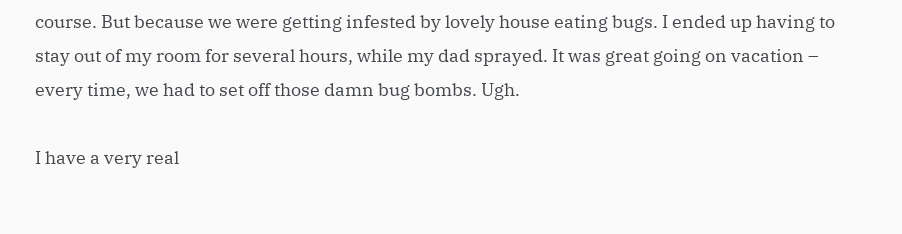course. But because we were getting infested by lovely house eating bugs. I ended up having to stay out of my room for several hours, while my dad sprayed. It was great going on vacation – every time, we had to set off those damn bug bombs. Ugh.

I have a very real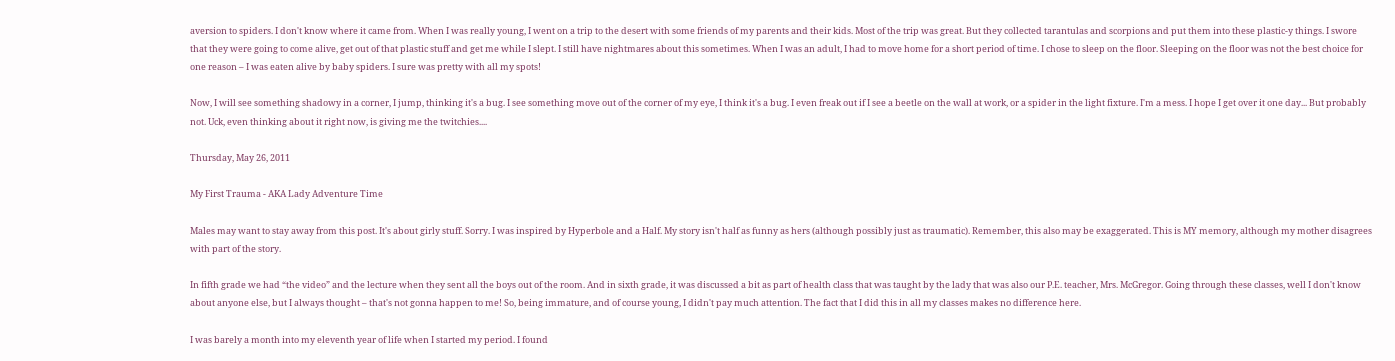aversion to spiders. I don't know where it came from. When I was really young, I went on a trip to the desert with some friends of my parents and their kids. Most of the trip was great. But they collected tarantulas and scorpions and put them into these plastic-y things. I swore that they were going to come alive, get out of that plastic stuff and get me while I slept. I still have nightmares about this sometimes. When I was an adult, I had to move home for a short period of time. I chose to sleep on the floor. Sleeping on the floor was not the best choice for one reason – I was eaten alive by baby spiders. I sure was pretty with all my spots!

Now, I will see something shadowy in a corner, I jump, thinking it's a bug. I see something move out of the corner of my eye, I think it's a bug. I even freak out if I see a beetle on the wall at work, or a spider in the light fixture. I'm a mess. I hope I get over it one day... But probably not. Uck, even thinking about it right now, is giving me the twitchies....

Thursday, May 26, 2011

My First Trauma - AKA Lady Adventure Time

Males may want to stay away from this post. It's about girly stuff. Sorry. I was inspired by Hyperbole and a Half. My story isn't half as funny as hers (although possibly just as traumatic). Remember, this also may be exaggerated. This is MY memory, although my mother disagrees with part of the story.

In fifth grade we had “the video” and the lecture when they sent all the boys out of the room. And in sixth grade, it was discussed a bit as part of health class that was taught by the lady that was also our P.E. teacher, Mrs. McGregor. Going through these classes, well I don't know about anyone else, but I always thought – that's not gonna happen to me! So, being immature, and of course young, I didn't pay much attention. The fact that I did this in all my classes makes no difference here.

I was barely a month into my eleventh year of life when I started my period. I found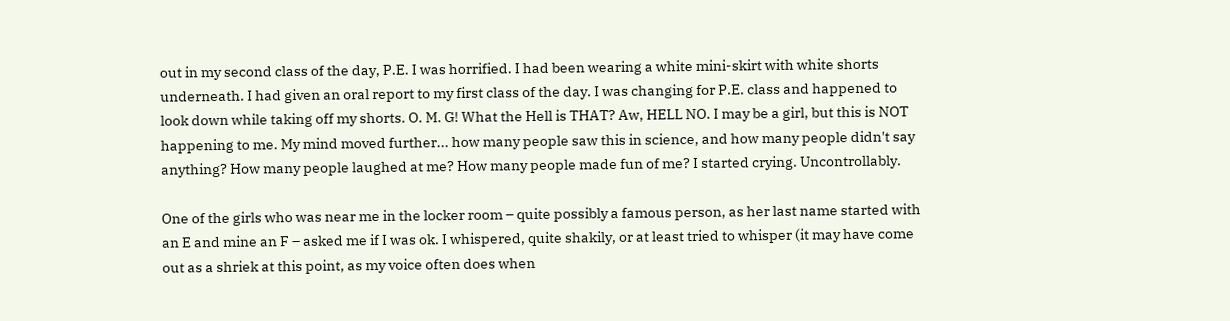out in my second class of the day, P.E. I was horrified. I had been wearing a white mini-skirt with white shorts underneath. I had given an oral report to my first class of the day. I was changing for P.E. class and happened to look down while taking off my shorts. O. M. G! What the Hell is THAT? Aw, HELL NO. I may be a girl, but this is NOT happening to me. My mind moved further... how many people saw this in science, and how many people didn't say anything? How many people laughed at me? How many people made fun of me? I started crying. Uncontrollably.

One of the girls who was near me in the locker room – quite possibly a famous person, as her last name started with an E and mine an F – asked me if I was ok. I whispered, quite shakily, or at least tried to whisper (it may have come out as a shriek at this point, as my voice often does when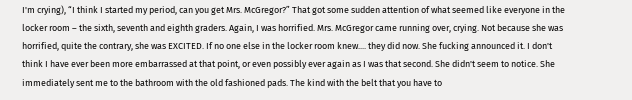I'm crying), “I think I started my period, can you get Mrs. McGregor?” That got some sudden attention of what seemed like everyone in the locker room – the sixth, seventh and eighth graders. Again, I was horrified. Mrs. McGregor came running over, crying. Not because she was horrified, quite the contrary, she was EXCITED. If no one else in the locker room knew.... they did now. She fucking announced it. I don't think I have ever been more embarrassed at that point, or even possibly ever again as I was that second. She didn't seem to notice. She immediately sent me to the bathroom with the old fashioned pads. The kind with the belt that you have to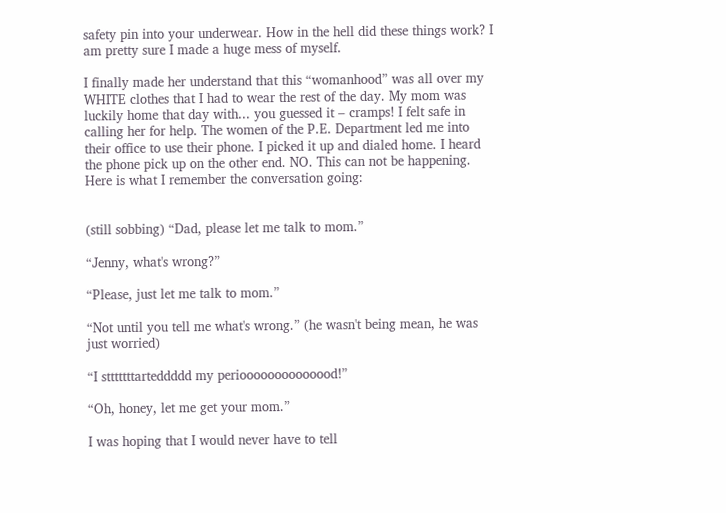safety pin into your underwear. How in the hell did these things work? I am pretty sure I made a huge mess of myself.

I finally made her understand that this “womanhood” was all over my WHITE clothes that I had to wear the rest of the day. My mom was luckily home that day with... you guessed it – cramps! I felt safe in calling her for help. The women of the P.E. Department led me into their office to use their phone. I picked it up and dialed home. I heard the phone pick up on the other end. NO. This can not be happening. Here is what I remember the conversation going:


(still sobbing) “Dad, please let me talk to mom.”

“Jenny, what's wrong?”

“Please, just let me talk to mom.”

“Not until you tell me what's wrong.” (he wasn't being mean, he was just worried)

“I stttttttarteddddd my perioooooooooooood!”

“Oh, honey, let me get your mom.”

I was hoping that I would never have to tell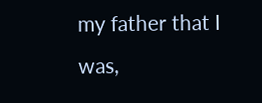my father that I was,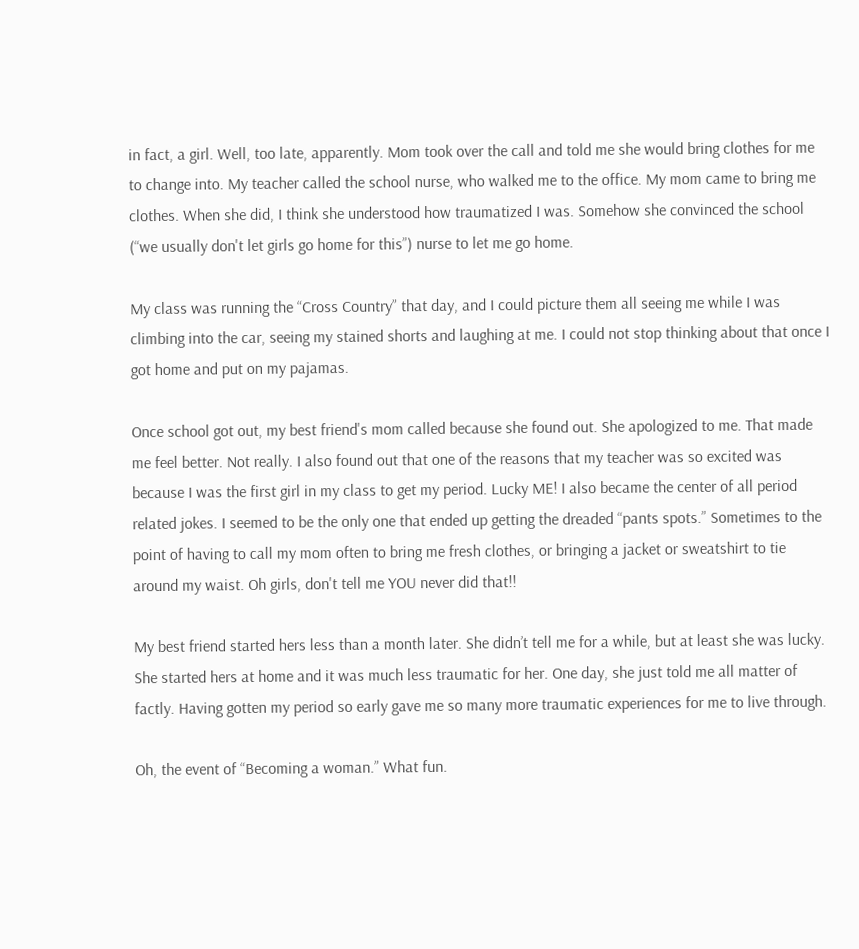in fact, a girl. Well, too late, apparently. Mom took over the call and told me she would bring clothes for me to change into. My teacher called the school nurse, who walked me to the office. My mom came to bring me clothes. When she did, I think she understood how traumatized I was. Somehow she convinced the school (“we usually don't let girls go home for this”) nurse to let me go home.

My class was running the “Cross Country” that day, and I could picture them all seeing me while I was climbing into the car, seeing my stained shorts and laughing at me. I could not stop thinking about that once I got home and put on my pajamas.

Once school got out, my best friend's mom called because she found out. She apologized to me. That made me feel better. Not really. I also found out that one of the reasons that my teacher was so excited was because I was the first girl in my class to get my period. Lucky ME! I also became the center of all period related jokes. I seemed to be the only one that ended up getting the dreaded “pants spots.” Sometimes to the point of having to call my mom often to bring me fresh clothes, or bringing a jacket or sweatshirt to tie around my waist. Oh girls, don't tell me YOU never did that!!

My best friend started hers less than a month later. She didn’t tell me for a while, but at least she was lucky. She started hers at home and it was much less traumatic for her. One day, she just told me all matter of factly. Having gotten my period so early gave me so many more traumatic experiences for me to live through.

Oh, the event of “Becoming a woman.” What fun.